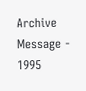Archive Message - 1995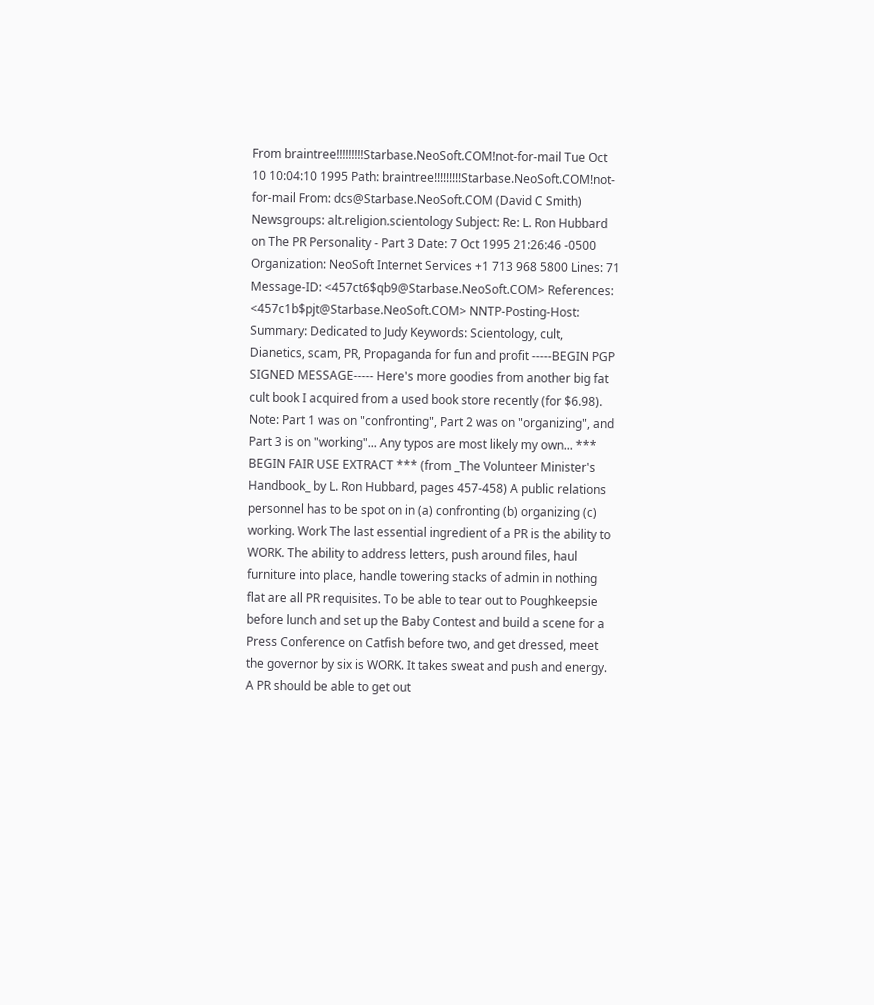From braintree!!!!!!!!!Starbase.NeoSoft.COM!not-for-mail Tue Oct 10 10:04:10 1995 Path: braintree!!!!!!!!!Starbase.NeoSoft.COM!not-for-mail From: dcs@Starbase.NeoSoft.COM (David C Smith) Newsgroups: alt.religion.scientology Subject: Re: L. Ron Hubbard on The PR Personality - Part 3 Date: 7 Oct 1995 21:26:46 -0500 Organization: NeoSoft Internet Services +1 713 968 5800 Lines: 71 Message-ID: <457ct6$qb9@Starbase.NeoSoft.COM> References: <457c1b$pjt@Starbase.NeoSoft.COM> NNTP-Posting-Host: Summary: Dedicated to Judy Keywords: Scientology, cult, Dianetics, scam, PR, Propaganda for fun and profit -----BEGIN PGP SIGNED MESSAGE----- Here's more goodies from another big fat cult book I acquired from a used book store recently (for $6.98). Note: Part 1 was on "confronting", Part 2 was on "organizing", and Part 3 is on "working"... Any typos are most likely my own... *** BEGIN FAIR USE EXTRACT *** (from _The Volunteer Minister's Handbook_ by L. Ron Hubbard, pages 457-458) A public relations personnel has to be spot on in (a) confronting (b) organizing (c) working. Work The last essential ingredient of a PR is the ability to WORK. The ability to address letters, push around files, haul furniture into place, handle towering stacks of admin in nothing flat are all PR requisites. To be able to tear out to Poughkeepsie before lunch and set up the Baby Contest and build a scene for a Press Conference on Catfish before two, and get dressed, meet the governor by six is WORK. It takes sweat and push and energy. A PR should be able to get out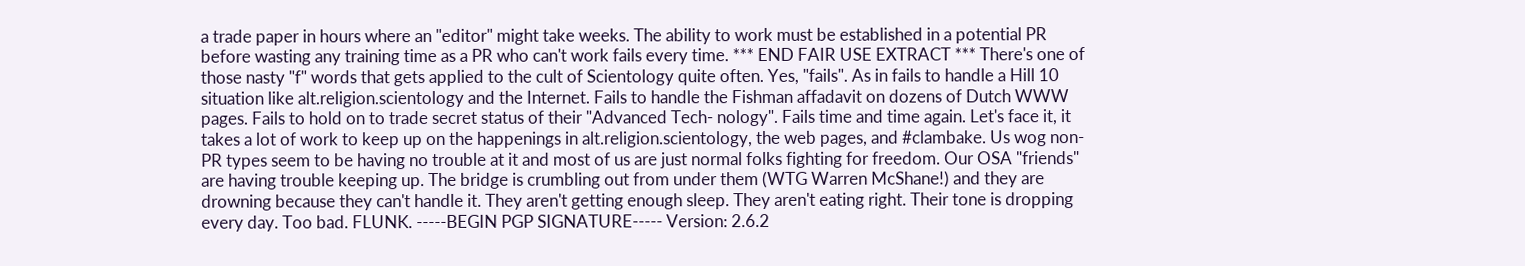a trade paper in hours where an "editor" might take weeks. The ability to work must be established in a potential PR before wasting any training time as a PR who can't work fails every time. *** END FAIR USE EXTRACT *** There's one of those nasty "f" words that gets applied to the cult of Scientology quite often. Yes, "fails". As in fails to handle a Hill 10 situation like alt.religion.scientology and the Internet. Fails to handle the Fishman affadavit on dozens of Dutch WWW pages. Fails to hold on to trade secret status of their "Advanced Tech- nology". Fails time and time again. Let's face it, it takes a lot of work to keep up on the happenings in alt.religion.scientology, the web pages, and #clambake. Us wog non-PR types seem to be having no trouble at it and most of us are just normal folks fighting for freedom. Our OSA "friends" are having trouble keeping up. The bridge is crumbling out from under them (WTG Warren McShane!) and they are drowning because they can't handle it. They aren't getting enough sleep. They aren't eating right. Their tone is dropping every day. Too bad. FLUNK. -----BEGIN PGP SIGNATURE----- Version: 2.6.2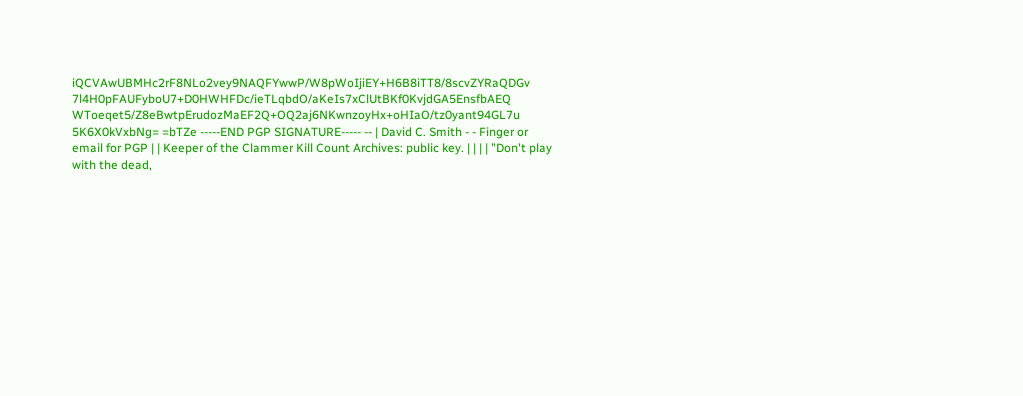iQCVAwUBMHc2rF8NLo2vey9NAQFYwwP/W8pWoIjiEY+H6B8iTT8/8scvZYRaQDGv 7l4H0pFAUFyboU7+D0HWHFDc/ieTLqbdO/aKeIs7xClUtBKf0KvjdGA5EnsfbAEQ WToeqet5/Z8eBwtpErudozMaEF2Q+OQ2aj6NKwnzoyHx+oHIaO/tz0yant94GL7u 5K6X0kVxbNg= =bTZe -----END PGP SIGNATURE----- -- | David C. Smith - - Finger or email for PGP | | Keeper of the Clammer Kill Count Archives: public key. | | | | "Don't play with the dead,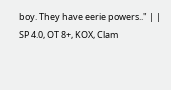boy. They have eerie powers.." | | SP 4.0, OT 8+, KOX, Clam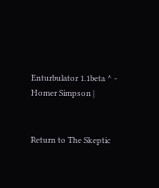Enturbulator 1.1beta ^ - Homer Simpson |


Return to The Skeptic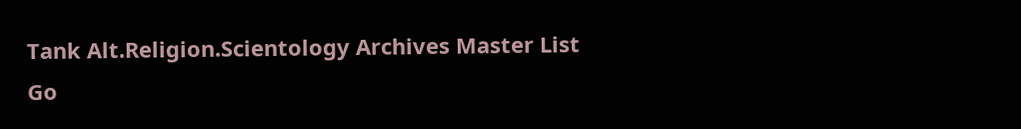Tank Alt.Religion.Scientology Archives Master List
Go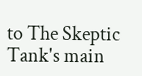to The Skeptic Tank's main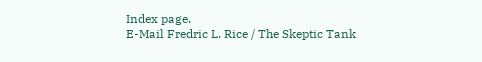Index page.
E-Mail Fredric L. Rice / The Skeptic Tank